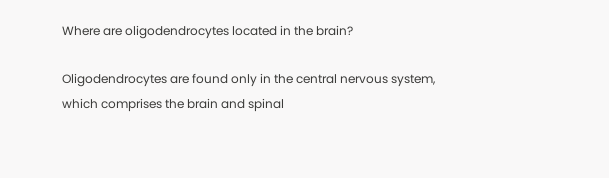Where are oligodendrocytes located in the brain?

Oligodendrocytes are found only in the central nervous system, which comprises the brain and spinal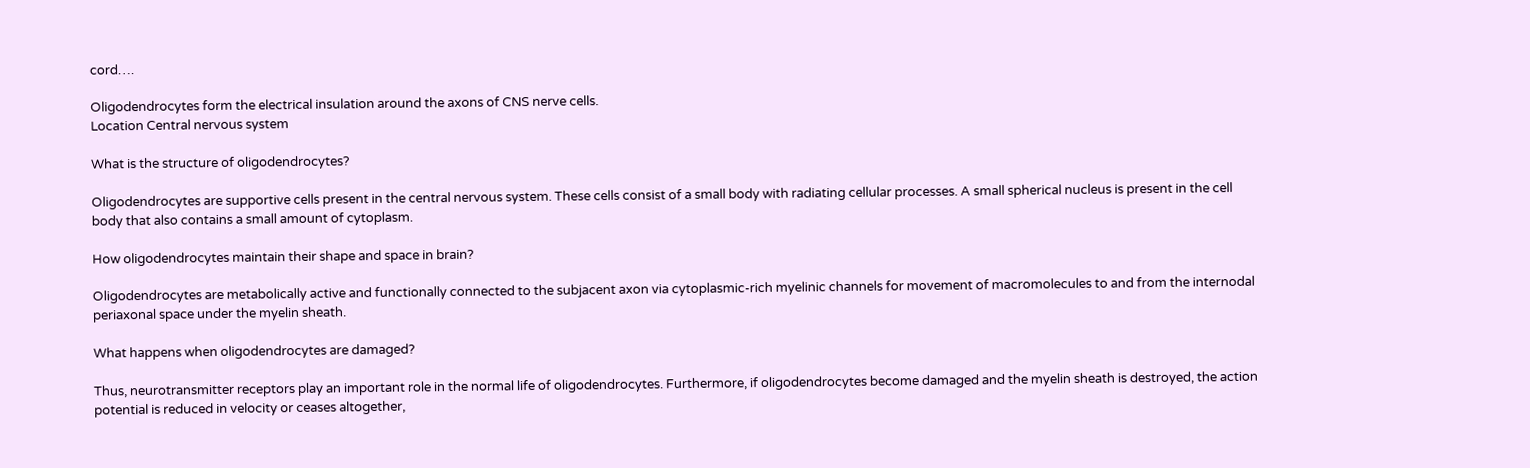cord….

Oligodendrocytes form the electrical insulation around the axons of CNS nerve cells.
Location Central nervous system

What is the structure of oligodendrocytes?

Oligodendrocytes are supportive cells present in the central nervous system. These cells consist of a small body with radiating cellular processes. A small spherical nucleus is present in the cell body that also contains a small amount of cytoplasm.

How oligodendrocytes maintain their shape and space in brain?

Oligodendrocytes are metabolically active and functionally connected to the subjacent axon via cytoplasmic-rich myelinic channels for movement of macromolecules to and from the internodal periaxonal space under the myelin sheath.

What happens when oligodendrocytes are damaged?

Thus, neurotransmitter receptors play an important role in the normal life of oligodendrocytes. Furthermore, if oligodendrocytes become damaged and the myelin sheath is destroyed, the action potential is reduced in velocity or ceases altogether,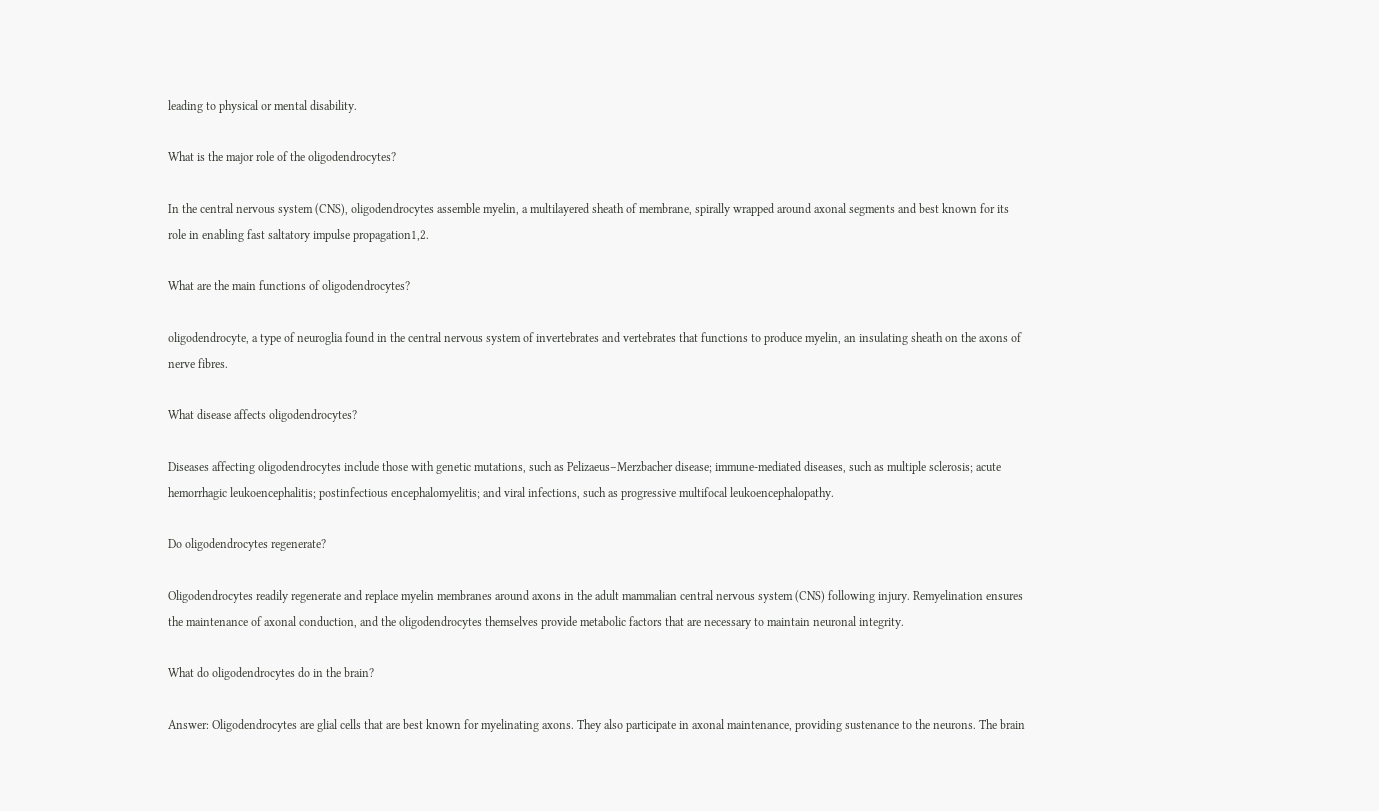leading to physical or mental disability.

What is the major role of the oligodendrocytes?

In the central nervous system (CNS), oligodendrocytes assemble myelin, a multilayered sheath of membrane, spirally wrapped around axonal segments and best known for its role in enabling fast saltatory impulse propagation1,2.

What are the main functions of oligodendrocytes?

oligodendrocyte, a type of neuroglia found in the central nervous system of invertebrates and vertebrates that functions to produce myelin, an insulating sheath on the axons of nerve fibres.

What disease affects oligodendrocytes?

Diseases affecting oligodendrocytes include those with genetic mutations, such as Pelizaeus–Merzbacher disease; immune-mediated diseases, such as multiple sclerosis; acute hemorrhagic leukoencephalitis; postinfectious encephalomyelitis; and viral infections, such as progressive multifocal leukoencephalopathy.

Do oligodendrocytes regenerate?

Oligodendrocytes readily regenerate and replace myelin membranes around axons in the adult mammalian central nervous system (CNS) following injury. Remyelination ensures the maintenance of axonal conduction, and the oligodendrocytes themselves provide metabolic factors that are necessary to maintain neuronal integrity.

What do oligodendrocytes do in the brain?

Answer: Oligodendrocytes are glial cells that are best known for myelinating axons. They also participate in axonal maintenance, providing sustenance to the neurons. The brain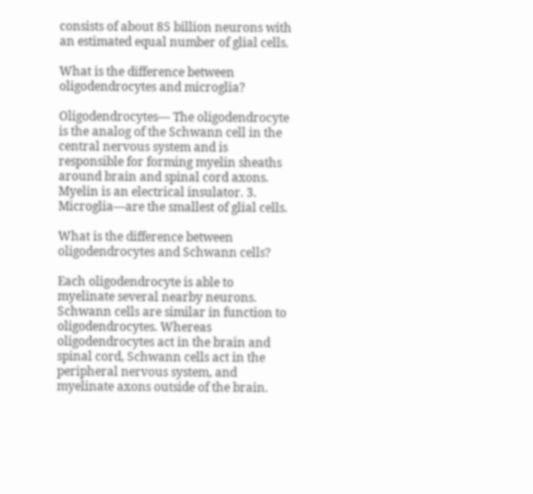consists of about 85 billion neurons with an estimated equal number of glial cells.

What is the difference between oligodendrocytes and microglia?

Oligodendrocytes— The oligodendrocyte is the analog of the Schwann cell in the central nervous system and is responsible for forming myelin sheaths around brain and spinal cord axons. Myelin is an electrical insulator. 3. Microglia—are the smallest of glial cells.

What is the difference between oligodendrocytes and Schwann cells?

Each oligodendrocyte is able to myelinate several nearby neurons. Schwann cells are similar in function to oligodendrocytes. Whereas oligodendrocytes act in the brain and spinal cord, Schwann cells act in the peripheral nervous system, and myelinate axons outside of the brain.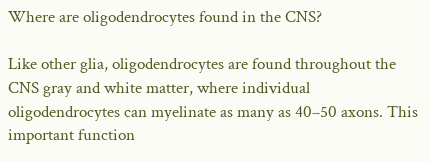Where are oligodendrocytes found in the CNS?

Like other glia, oligodendrocytes are found throughout the CNS gray and white matter, where individual oligodendrocytes can myelinate as many as 40–50 axons. This important function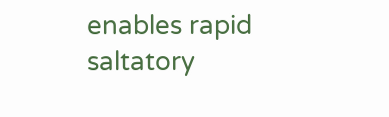enables rapid saltatory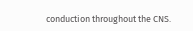conduction throughout the CNS.